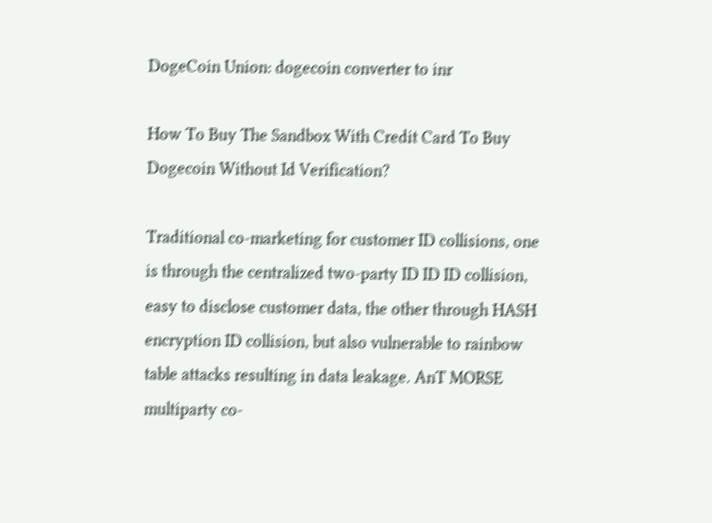DogeCoin Union: dogecoin converter to inr

How To Buy The Sandbox With Credit Card To Buy Dogecoin Without Id Verification?

Traditional co-marketing for customer ID collisions, one is through the centralized two-party ID ID ID collision, easy to disclose customer data, the other through HASH encryption ID collision, but also vulnerable to rainbow table attacks resulting in data leakage. AnT MORSE multiparty co-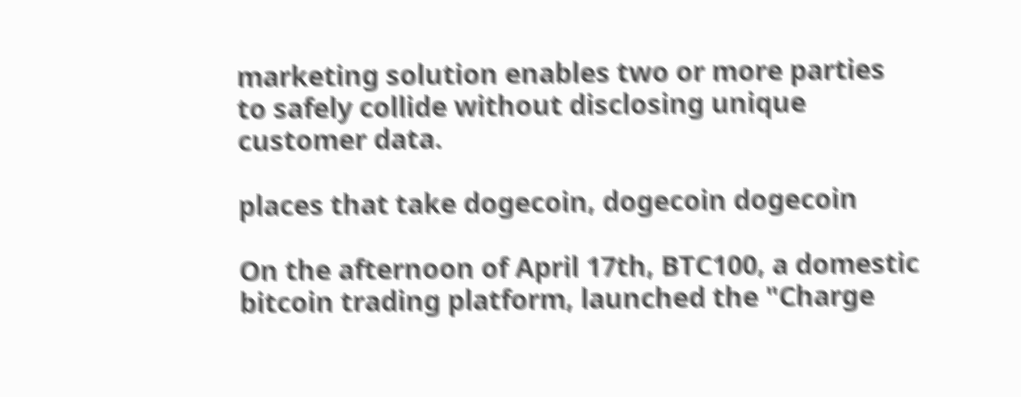marketing solution enables two or more parties to safely collide without disclosing unique customer data.

places that take dogecoin, dogecoin dogecoin

On the afternoon of April 17th, BTC100, a domestic bitcoin trading platform, launched the "Charge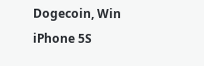Dogecoin, Win iPhone 5S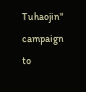Tuhaojin" campaign to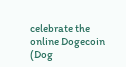celebrate the online Dogecoin (Dog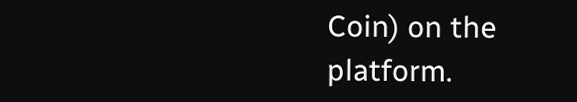Coin) on the platform.